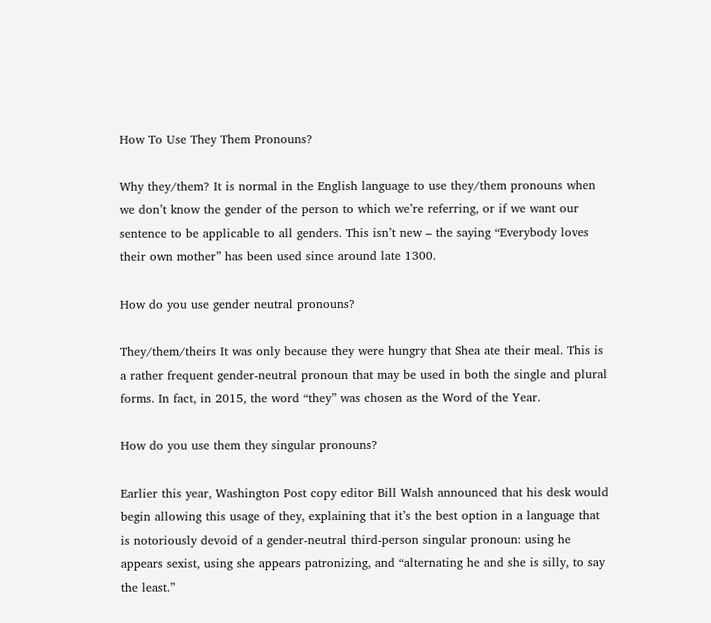How To Use They Them Pronouns?

Why they/them? It is normal in the English language to use they/them pronouns when we don’t know the gender of the person to which we’re referring, or if we want our sentence to be applicable to all genders. This isn’t new – the saying “Everybody loves their own mother” has been used since around late 1300.

How do you use gender neutral pronouns?

They/them/theirs It was only because they were hungry that Shea ate their meal. This is a rather frequent gender-neutral pronoun that may be used in both the single and plural forms. In fact, in 2015, the word “they” was chosen as the Word of the Year.

How do you use them they singular pronouns?

Earlier this year, Washington Post copy editor Bill Walsh announced that his desk would begin allowing this usage of they, explaining that it’s the best option in a language that is notoriously devoid of a gender-neutral third-person singular pronoun: using he appears sexist, using she appears patronizing, and “alternating he and she is silly, to say the least.”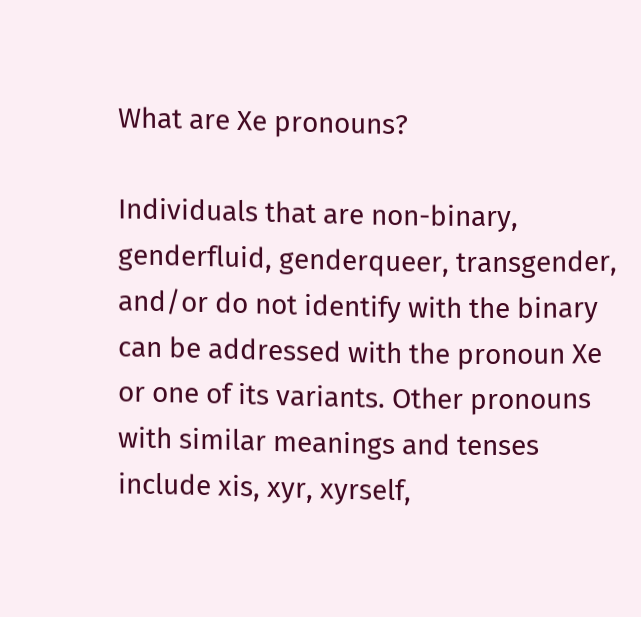What are Xe pronouns?

Individuals that are non-binary, genderfluid, genderqueer, transgender, and/or do not identify with the binary can be addressed with the pronoun Xe or one of its variants. Other pronouns with similar meanings and tenses include xis, xyr, xyrself,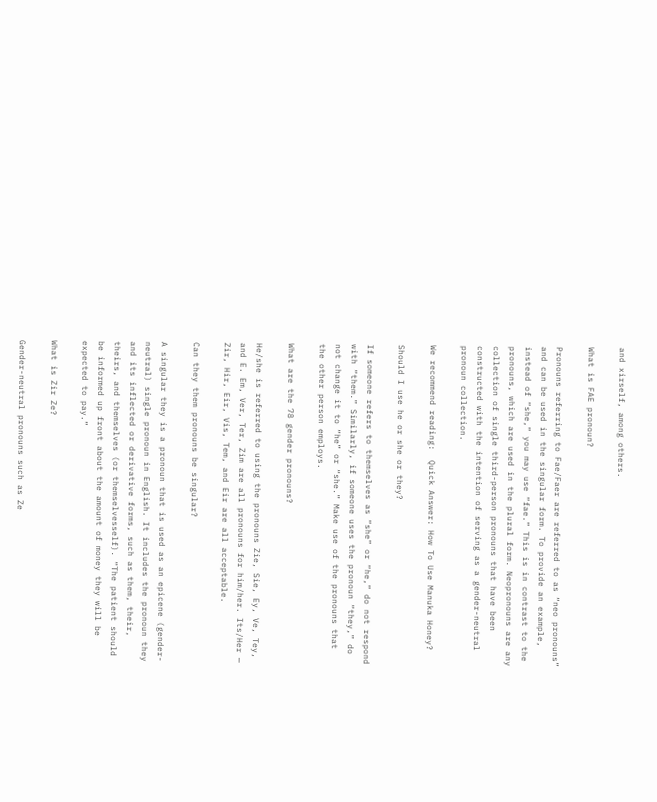and xirself, among others.

What is FAE pronoun?

Pronouns referring to Fae/Faer are referred to as “neo pronouns” and can be used in the singular form. To provide an example, instead of “she,” you may use “fae.” This is in contrast to the pronouns, which are used in the plural form. Neopronouns are any collection of single third-person pronouns that have been constructed with the intention of serving as a gender-neutral pronoun collection.

We recommend reading:  Quick Answer: How To Use Manuka Honey?

Should I use he or she or they?

If someone refers to themselves as “she” or “he,” do not respond with “them.” Similarly, if someone uses the pronoun “they,” do not change it to “he” or “she.” Make use of the pronouns that the other person employs.

What are the 78 gender pronouns?

He/she is referred to using the pronouns Zie, Sie, Ey, Ve, Tey, and E. Em, Ver, Ter, Zim are all pronouns for him/her. Its/Her — Zir, Hir, Eir, Vis, Tem, and Eir are all acceptable.

Can they them pronouns be singular?

A singular they is a pronoun that is used as an epicene (gender-neutral) single pronoun in English. It includes the pronoun they and its inflected or derivative forms, such as them, their, theirs, and themselves (or themselvesself). “The patient should be informed up front about the amount of money they will be expected to pay.”

What is Zir Ze?

Gender-neutral pronouns such as Ze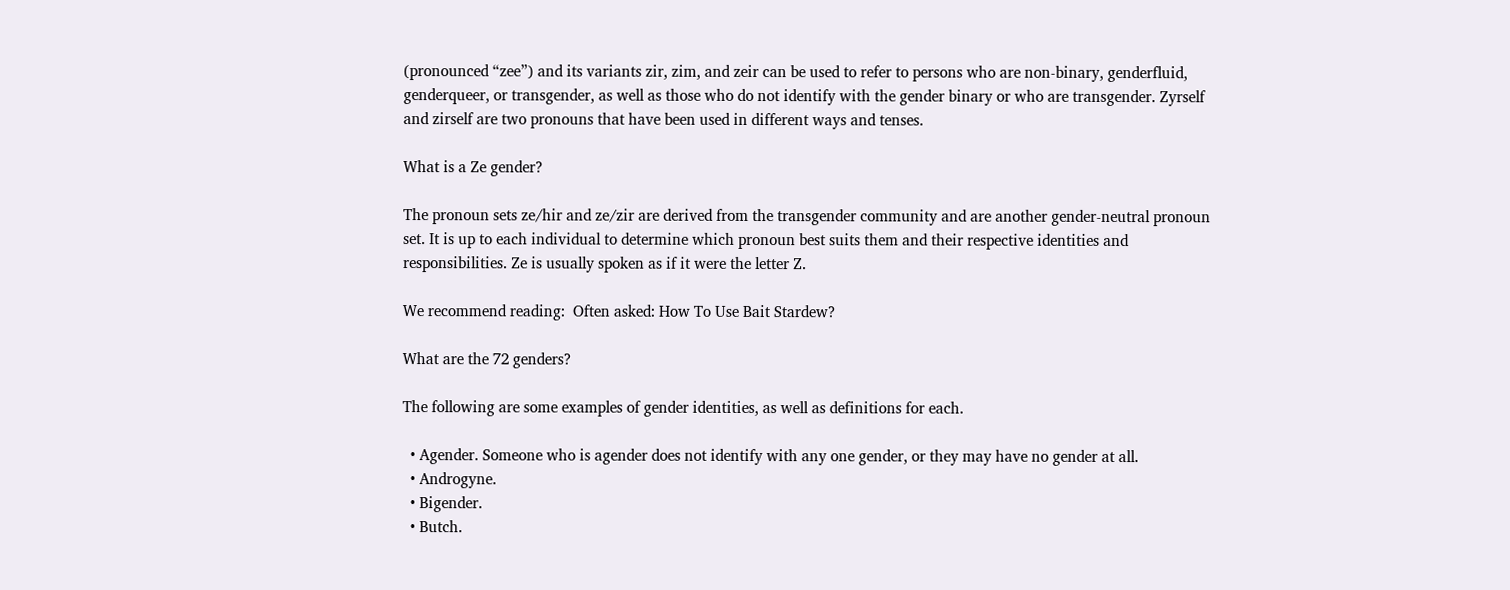(pronounced “zee”) and its variants zir, zim, and zeir can be used to refer to persons who are non-binary, genderfluid, genderqueer, or transgender, as well as those who do not identify with the gender binary or who are transgender. Zyrself and zirself are two pronouns that have been used in different ways and tenses.

What is a Ze gender?

The pronoun sets ze/hir and ze/zir are derived from the transgender community and are another gender-neutral pronoun set. It is up to each individual to determine which pronoun best suits them and their respective identities and responsibilities. Ze is usually spoken as if it were the letter Z.

We recommend reading:  Often asked: How To Use Bait Stardew?

What are the 72 genders?

The following are some examples of gender identities, as well as definitions for each.

  • Agender. Someone who is agender does not identify with any one gender, or they may have no gender at all.
  • Androgyne.
  • Bigender.
  • Butch.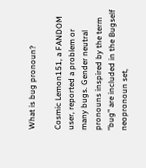What is bug pronoun?

Cosmic Lemon151, a FANDOM user, reported a problem or many bugs. Gender neutral pronouns inspired by the term “bug” are included in the Bugself neopronoun set,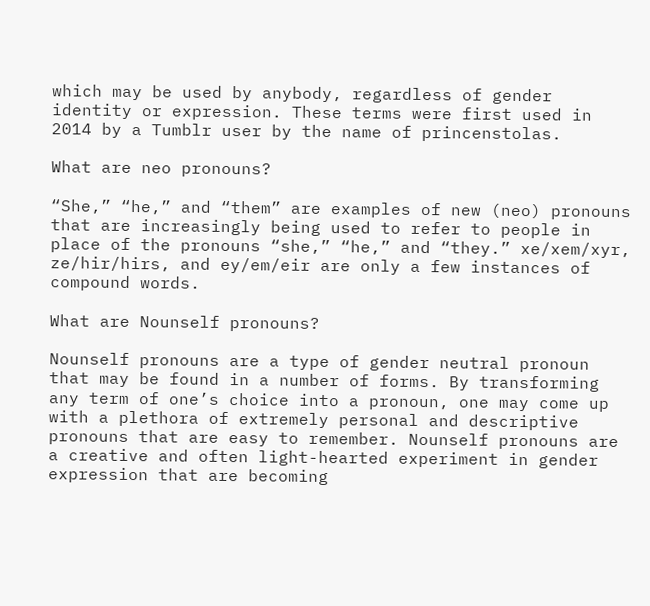which may be used by anybody, regardless of gender identity or expression. These terms were first used in 2014 by a Tumblr user by the name of princenstolas.

What are neo pronouns?

“She,” “he,” and “them” are examples of new (neo) pronouns that are increasingly being used to refer to people in place of the pronouns “she,” “he,” and “they.” xe/xem/xyr, ze/hir/hirs, and ey/em/eir are only a few instances of compound words.

What are Nounself pronouns?

Nounself pronouns are a type of gender neutral pronoun that may be found in a number of forms. By transforming any term of one’s choice into a pronoun, one may come up with a plethora of extremely personal and descriptive pronouns that are easy to remember. Nounself pronouns are a creative and often light-hearted experiment in gender expression that are becoming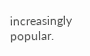increasingly popular.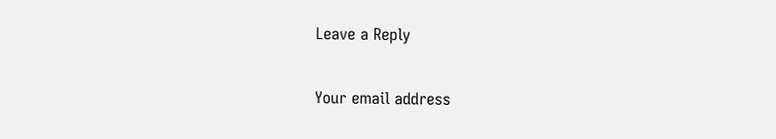Leave a Reply

Your email address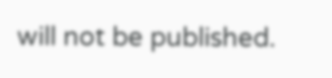will not be published.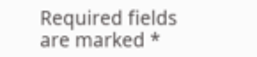Required fields are marked *